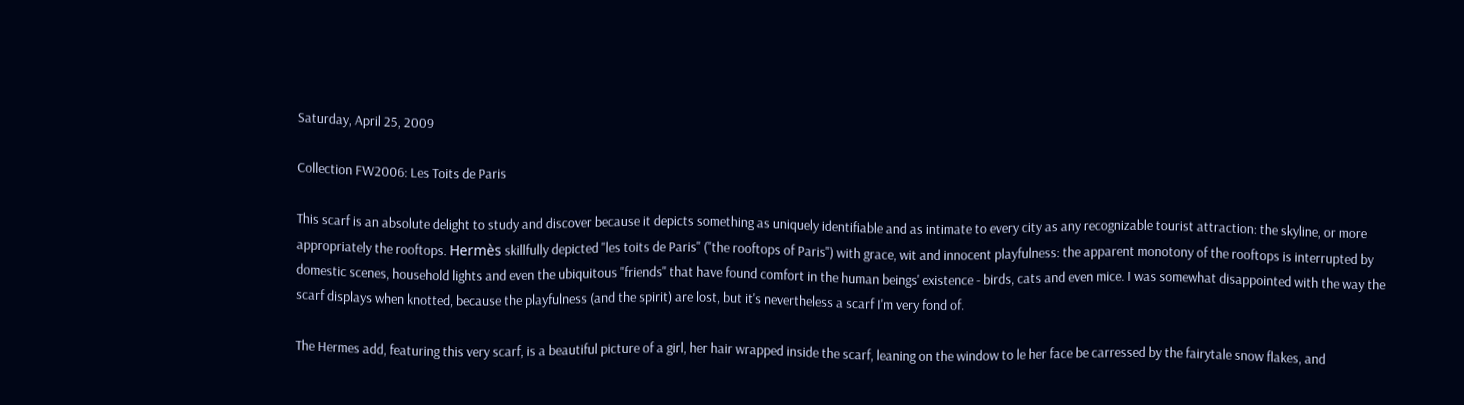Saturday, April 25, 2009

Collection FW2006: Les Toits de Paris

This scarf is an absolute delight to study and discover because it depicts something as uniquely identifiable and as intimate to every city as any recognizable tourist attraction: the skyline, or more appropriately the rooftops. Hermès skillfully depicted "les toits de Paris" ("the rooftops of Paris") with grace, wit and innocent playfulness: the apparent monotony of the rooftops is interrupted by domestic scenes, household lights and even the ubiquitous "friends" that have found comfort in the human beings' existence - birds, cats and even mice. I was somewhat disappointed with the way the scarf displays when knotted, because the playfulness (and the spirit) are lost, but it's nevertheless a scarf I'm very fond of.

The Hermes add, featuring this very scarf, is a beautiful picture of a girl, her hair wrapped inside the scarf, leaning on the window to le her face be carressed by the fairytale snow flakes, and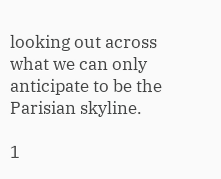looking out across what we can only anticipate to be the Parisian skyline.

1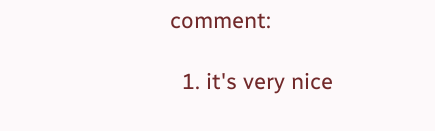comment:

  1. it's very nice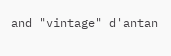and "vintage" d'antan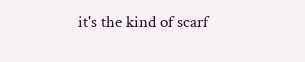it's the kind of scarf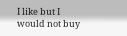I like but I would not buy